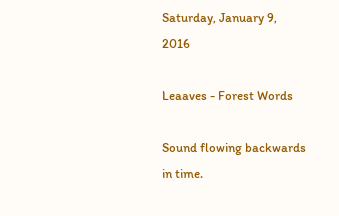Saturday, January 9, 2016

Leaaves - Forest Words

Sound flowing backwards in time.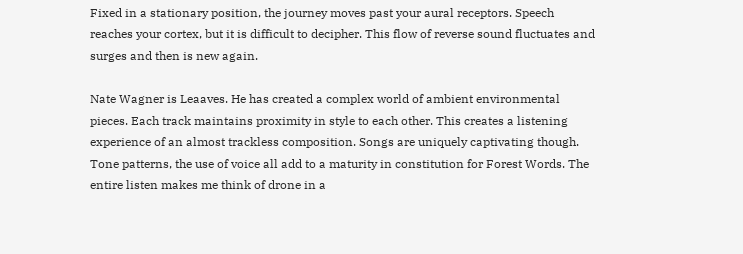Fixed in a stationary position, the journey moves past your aural receptors. Speech reaches your cortex, but it is difficult to decipher. This flow of reverse sound fluctuates and surges and then is new again.

Nate Wagner is Leaaves. He has created a complex world of ambient environmental pieces. Each track maintains proximity in style to each other. This creates a listening experience of an almost trackless composition. Songs are uniquely captivating though. Tone patterns, the use of voice all add to a maturity in constitution for Forest Words. The entire listen makes me think of drone in a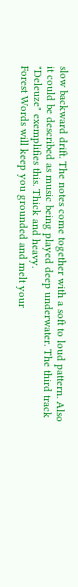slow backward drift. The notes come together with a soft to loud pattern. Also it could be described as music being played deep underwater. The third track "Deleuze" exemplifies this. Thick and heavy.
Forest Words will keep you grounded and melt your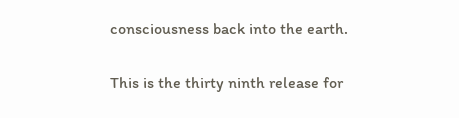consciousness back into the earth.

This is the thirty ninth release for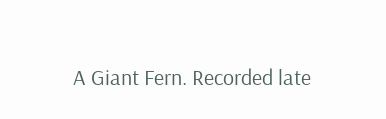A Giant Fern. Recorded late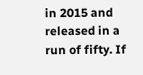in 2015 and released in a run of fifty. If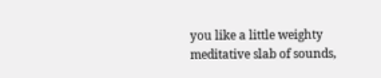you like a little weighty meditative slab of sounds,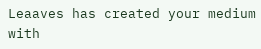Leaaves has created your medium with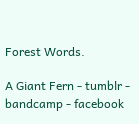Forest Words.

A Giant Fern - tumblr - bandcamp - facebook